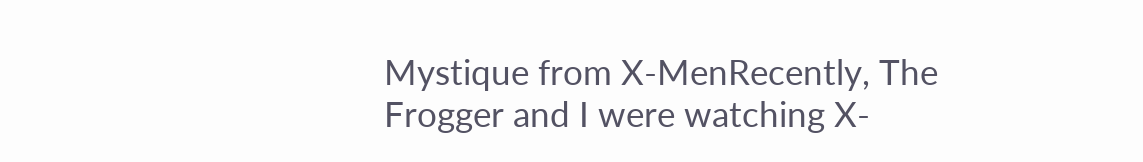Mystique from X-MenRecently, The Frogger and I were watching X-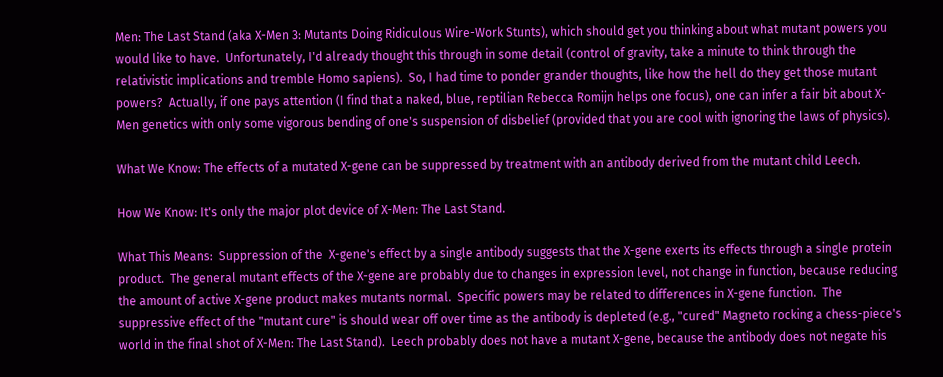Men: The Last Stand (aka X-Men 3: Mutants Doing Ridiculous Wire-Work Stunts), which should get you thinking about what mutant powers you would like to have.  Unfortunately, I'd already thought this through in some detail (control of gravity, take a minute to think through the relativistic implications and tremble Homo sapiens).  So, I had time to ponder grander thoughts, like how the hell do they get those mutant powers?  Actually, if one pays attention (I find that a naked, blue, reptilian Rebecca Romijn helps one focus), one can infer a fair bit about X-Men genetics with only some vigorous bending of one's suspension of disbelief (provided that you are cool with ignoring the laws of physics).

What We Know: The effects of a mutated X-gene can be suppressed by treatment with an antibody derived from the mutant child Leech.

How We Know: It's only the major plot device of X-Men: The Last Stand.

What This Means:  Suppression of the  X-gene's effect by a single antibody suggests that the X-gene exerts its effects through a single protein product.  The general mutant effects of the X-gene are probably due to changes in expression level, not change in function, because reducing the amount of active X-gene product makes mutants normal.  Specific powers may be related to differences in X-gene function.  The suppressive effect of the "mutant cure" is should wear off over time as the antibody is depleted (e.g., "cured" Magneto rocking a chess-piece's world in the final shot of X-Men: The Last Stand).  Leech probably does not have a mutant X-gene, because the antibody does not negate his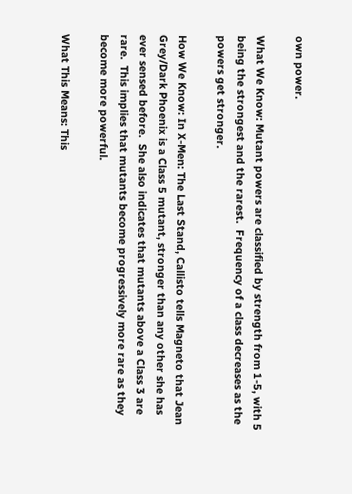own power.

What We Know: Mutant powers are classified by strength from 1-5, with 5 being the strongest and the rarest.  Frequency of a class decreases as the powers get stronger.

How We Know: In X-Men: The Last Stand, Callisto tells Magneto that Jean Grey/Dark Phoenix is a Class 5 mutant, stronger than any other she has ever sensed before.  She also indicates that mutants above a Class 3 are rare.  This implies that mutants become progressively more rare as they become more powerful.

What This Means: This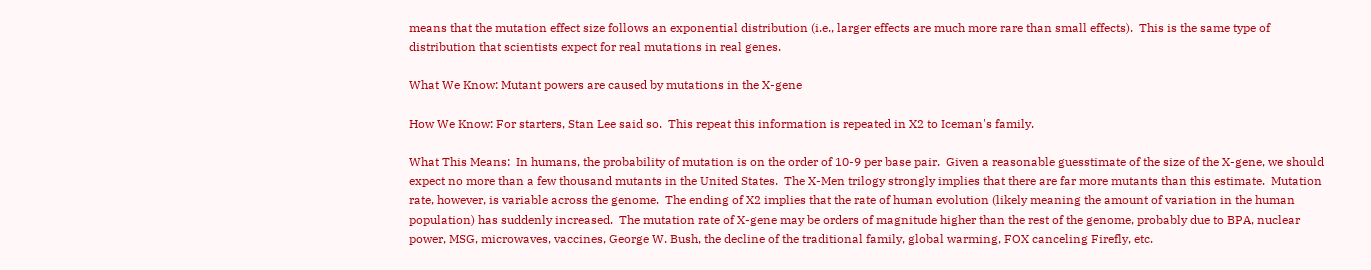means that the mutation effect size follows an exponential distribution (i.e., larger effects are much more rare than small effects).  This is the same type of distribution that scientists expect for real mutations in real genes.

What We Know: Mutant powers are caused by mutations in the X-gene

How We Know: For starters, Stan Lee said so.  This repeat this information is repeated in X2 to Iceman's family.

What This Means:  In humans, the probability of mutation is on the order of 10-9 per base pair.  Given a reasonable guesstimate of the size of the X-gene, we should expect no more than a few thousand mutants in the United States.  The X-Men trilogy strongly implies that there are far more mutants than this estimate.  Mutation rate, however, is variable across the genome.  The ending of X2 implies that the rate of human evolution (likely meaning the amount of variation in the human population) has suddenly increased.  The mutation rate of X-gene may be orders of magnitude higher than the rest of the genome, probably due to BPA, nuclear power, MSG, microwaves, vaccines, George W. Bush, the decline of the traditional family, global warming, FOX canceling Firefly, etc.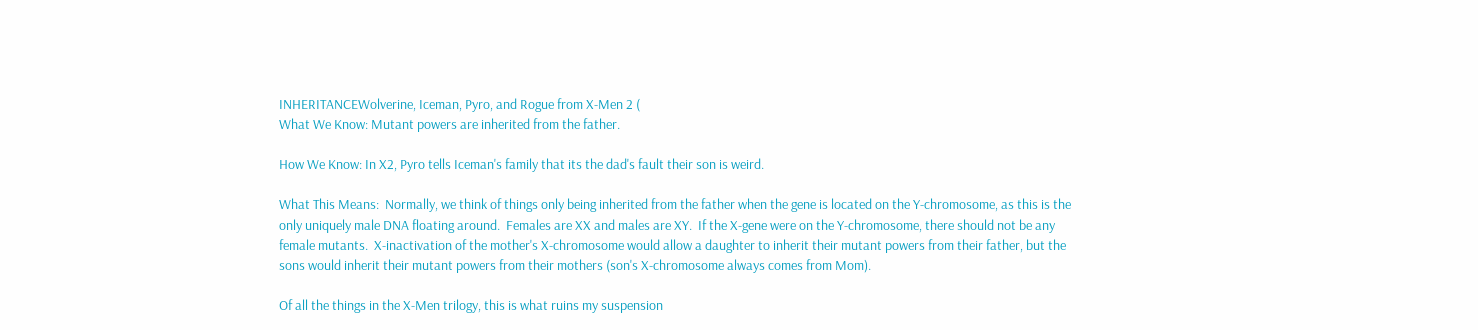INHERITANCEWolverine, Iceman, Pyro, and Rogue from X-Men 2 (
What We Know: Mutant powers are inherited from the father.

How We Know: In X2, Pyro tells Iceman's family that its the dad's fault their son is weird.

What This Means:  Normally, we think of things only being inherited from the father when the gene is located on the Y-chromosome, as this is the only uniquely male DNA floating around.  Females are XX and males are XY.  If the X-gene were on the Y-chromosome, there should not be any female mutants.  X-inactivation of the mother's X-chromosome would allow a daughter to inherit their mutant powers from their father, but the sons would inherit their mutant powers from their mothers (son's X-chromosome always comes from Mom).

Of all the things in the X-Men trilogy, this is what ruins my suspension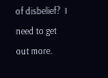of disbelief?  I need to get out more.